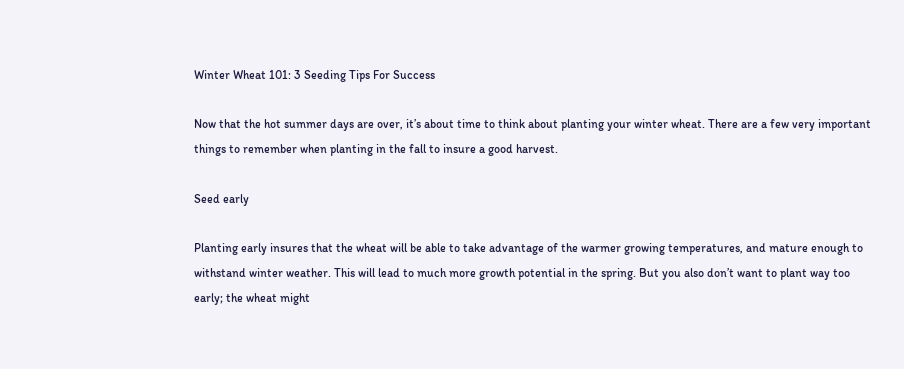Winter Wheat 101: 3 Seeding Tips For Success

Now that the hot summer days are over, it’s about time to think about planting your winter wheat. There are a few very important things to remember when planting in the fall to insure a good harvest.

Seed early

Planting early insures that the wheat will be able to take advantage of the warmer growing temperatures, and mature enough to withstand winter weather. This will lead to much more growth potential in the spring. But you also don’t want to plant way too early; the wheat might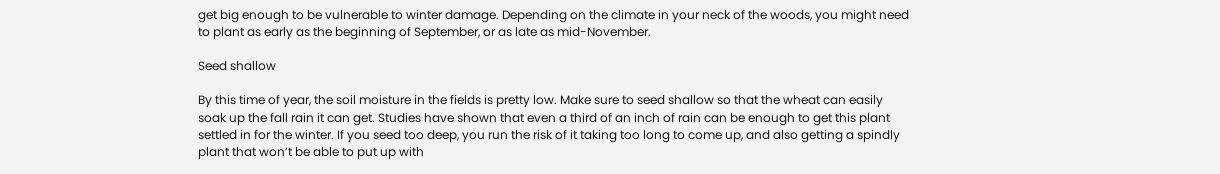get big enough to be vulnerable to winter damage. Depending on the climate in your neck of the woods, you might need to plant as early as the beginning of September, or as late as mid-November.

Seed shallow

By this time of year, the soil moisture in the fields is pretty low. Make sure to seed shallow so that the wheat can easily soak up the fall rain it can get. Studies have shown that even a third of an inch of rain can be enough to get this plant settled in for the winter. If you seed too deep, you run the risk of it taking too long to come up, and also getting a spindly plant that won’t be able to put up with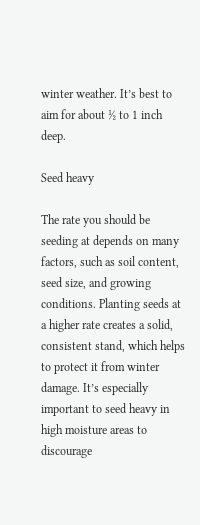winter weather. It’s best to aim for about ½ to 1 inch deep.

Seed heavy

The rate you should be seeding at depends on many factors, such as soil content, seed size, and growing conditions. Planting seeds at a higher rate creates a solid, consistent stand, which helps to protect it from winter damage. It’s especially important to seed heavy in high moisture areas to discourage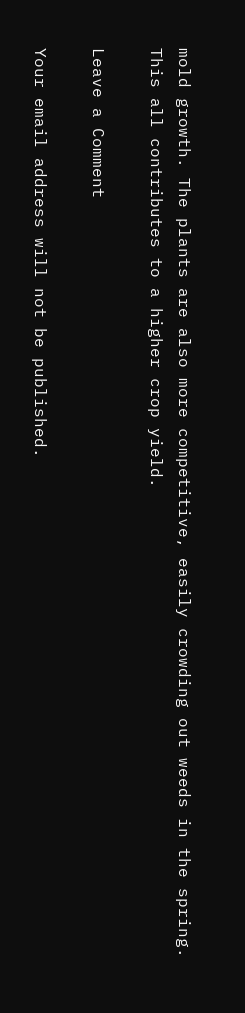mold growth. The plants are also more competitive, easily crowding out weeds in the spring. This all contributes to a higher crop yield.

Leave a Comment

Your email address will not be published.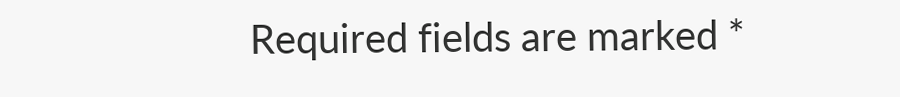Required fields are marked *